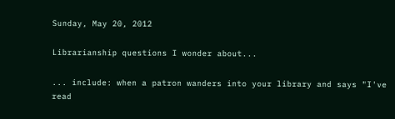Sunday, May 20, 2012

Librarianship questions I wonder about...

... include: when a patron wanders into your library and says "I've read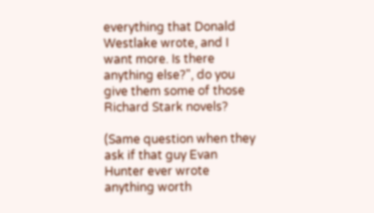everything that Donald Westlake wrote, and I want more. Is there anything else?", do you give them some of those Richard Stark novels?

(Same question when they ask if that guy Evan Hunter ever wrote anything worth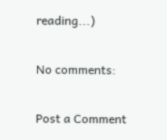reading...)

No comments:

Post a Comment